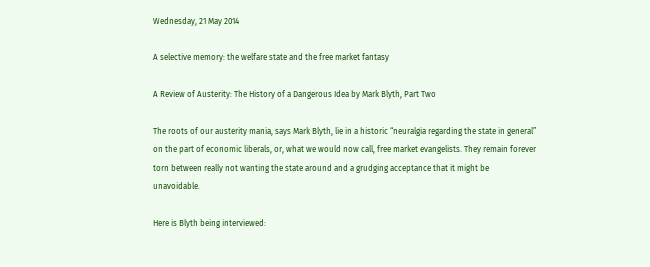Wednesday, 21 May 2014

A selective memory: the welfare state and the free market fantasy

A Review of Austerity: The History of a Dangerous Idea by Mark Blyth, Part Two

The roots of our austerity mania, says Mark Blyth, lie in a historic “neuralgia regarding the state in general” on the part of economic liberals, or, what we would now call, free market evangelists. They remain forever torn between really not wanting the state around and a grudging acceptance that it might be unavoidable.

Here is Blyth being interviewed: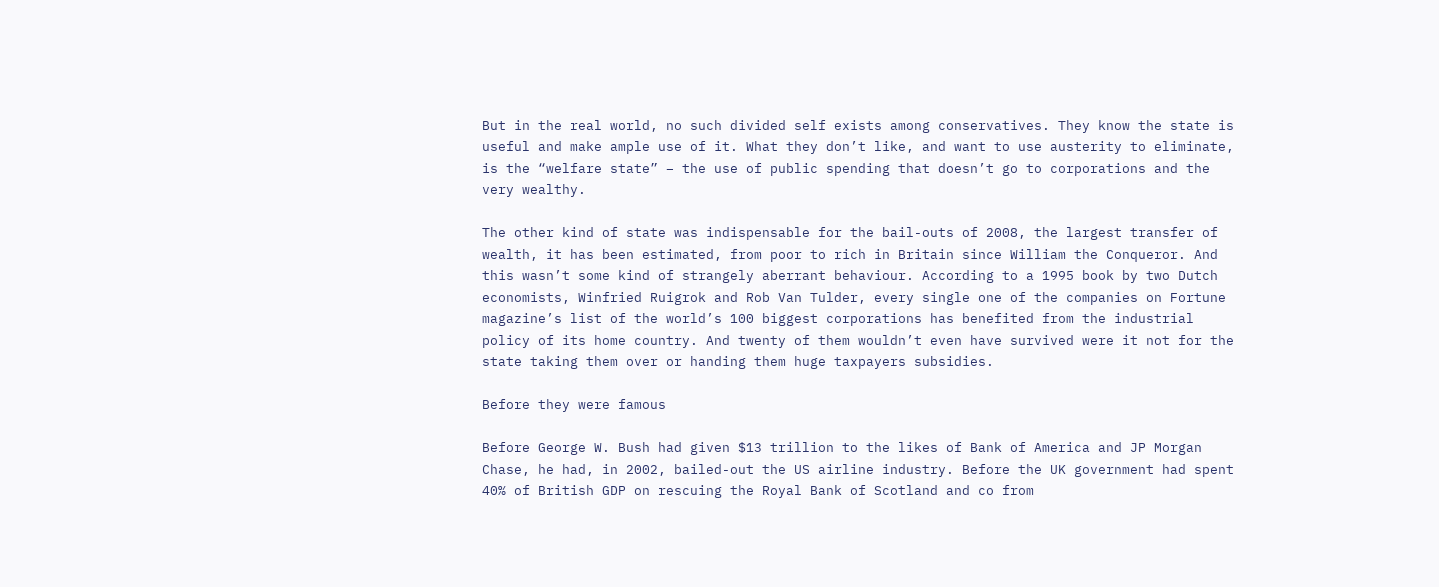But in the real world, no such divided self exists among conservatives. They know the state is useful and make ample use of it. What they don’t like, and want to use austerity to eliminate, is the “welfare state” – the use of public spending that doesn’t go to corporations and the very wealthy.

The other kind of state was indispensable for the bail-outs of 2008, the largest transfer of wealth, it has been estimated, from poor to rich in Britain since William the Conqueror. And this wasn’t some kind of strangely aberrant behaviour. According to a 1995 book by two Dutch economists, Winfried Ruigrok and Rob Van Tulder, every single one of the companies on Fortune magazine’s list of the world’s 100 biggest corporations has benefited from the industrial policy of its home country. And twenty of them wouldn’t even have survived were it not for the state taking them over or handing them huge taxpayers subsidies.

Before they were famous

Before George W. Bush had given $13 trillion to the likes of Bank of America and JP Morgan Chase, he had, in 2002, bailed-out the US airline industry. Before the UK government had spent 40% of British GDP on rescuing the Royal Bank of Scotland and co from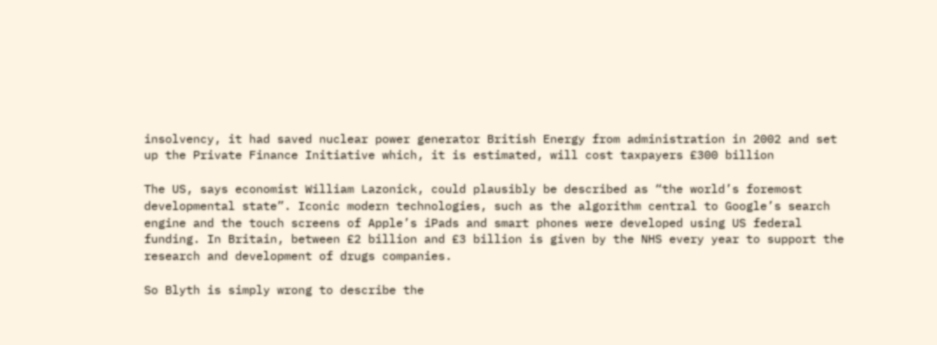insolvency, it had saved nuclear power generator British Energy from administration in 2002 and set up the Private Finance Initiative which, it is estimated, will cost taxpayers £300 billion

The US, says economist William Lazonick, could plausibly be described as “the world’s foremost developmental state”. Iconic modern technologies, such as the algorithm central to Google’s search engine and the touch screens of Apple’s iPads and smart phones were developed using US federal funding. In Britain, between £2 billion and £3 billion is given by the NHS every year to support the research and development of drugs companies.

So Blyth is simply wrong to describe the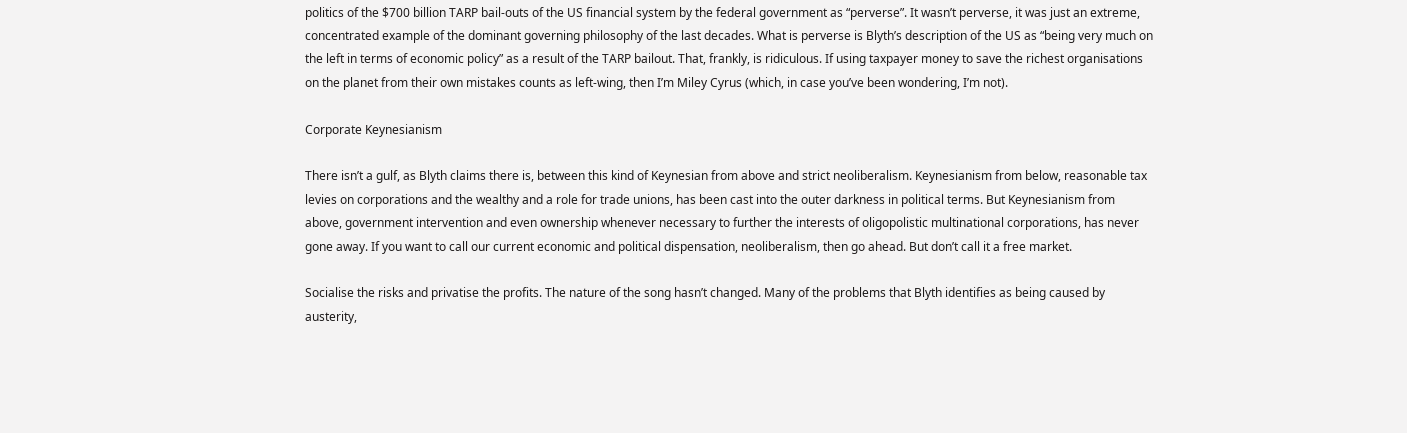politics of the $700 billion TARP bail-outs of the US financial system by the federal government as “perverse”. It wasn’t perverse, it was just an extreme, concentrated example of the dominant governing philosophy of the last decades. What is perverse is Blyth’s description of the US as “being very much on the left in terms of economic policy” as a result of the TARP bailout. That, frankly, is ridiculous. If using taxpayer money to save the richest organisations on the planet from their own mistakes counts as left-wing, then I’m Miley Cyrus (which, in case you’ve been wondering, I’m not).

Corporate Keynesianism

There isn’t a gulf, as Blyth claims there is, between this kind of Keynesian from above and strict neoliberalism. Keynesianism from below, reasonable tax levies on corporations and the wealthy and a role for trade unions, has been cast into the outer darkness in political terms. But Keynesianism from above, government intervention and even ownership whenever necessary to further the interests of oligopolistic multinational corporations, has never gone away. If you want to call our current economic and political dispensation, neoliberalism, then go ahead. But don’t call it a free market.

Socialise the risks and privatise the profits. The nature of the song hasn’t changed. Many of the problems that Blyth identifies as being caused by austerity,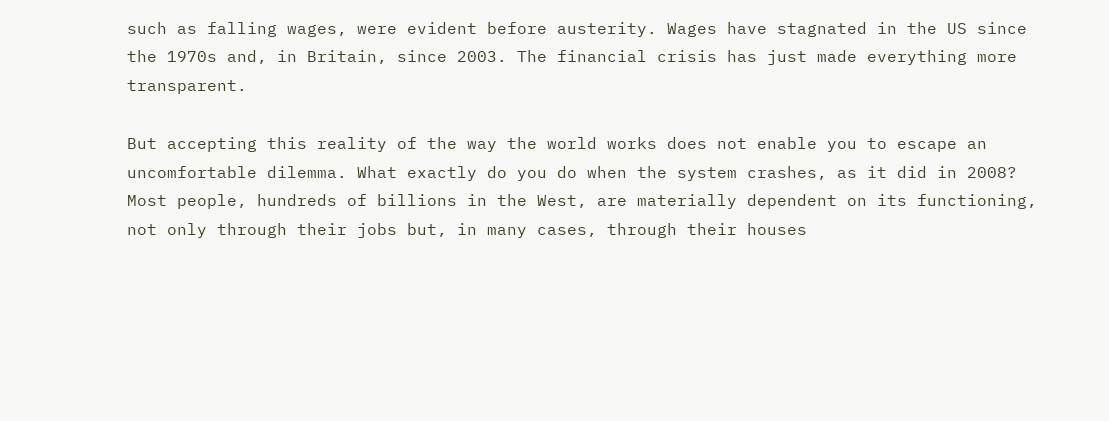such as falling wages, were evident before austerity. Wages have stagnated in the US since the 1970s and, in Britain, since 2003. The financial crisis has just made everything more transparent.

But accepting this reality of the way the world works does not enable you to escape an uncomfortable dilemma. What exactly do you do when the system crashes, as it did in 2008? Most people, hundreds of billions in the West, are materially dependent on its functioning, not only through their jobs but, in many cases, through their houses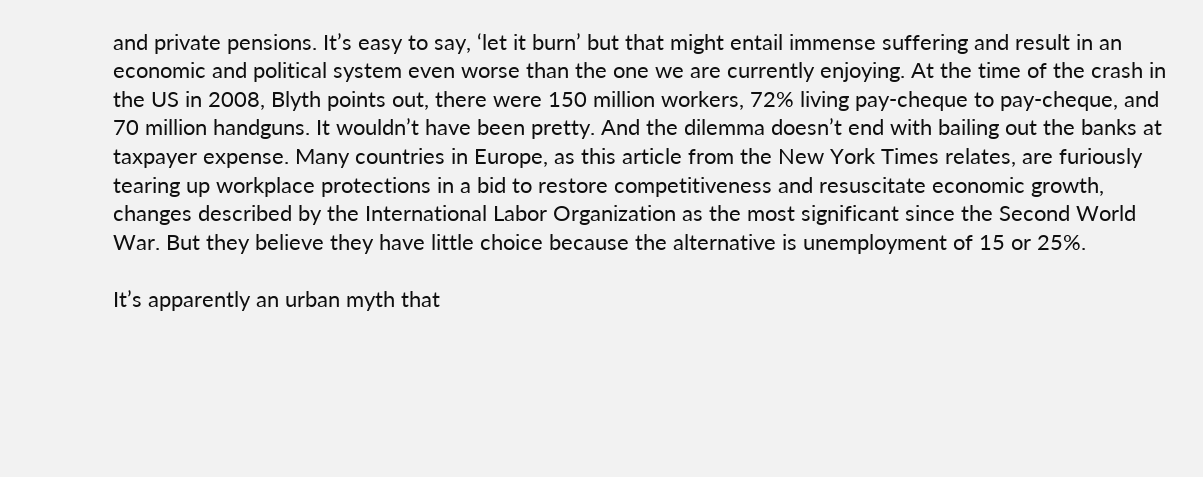and private pensions. It’s easy to say, ‘let it burn’ but that might entail immense suffering and result in an economic and political system even worse than the one we are currently enjoying. At the time of the crash in the US in 2008, Blyth points out, there were 150 million workers, 72% living pay-cheque to pay-cheque, and 70 million handguns. It wouldn’t have been pretty. And the dilemma doesn’t end with bailing out the banks at taxpayer expense. Many countries in Europe, as this article from the New York Times relates, are furiously tearing up workplace protections in a bid to restore competitiveness and resuscitate economic growth, changes described by the International Labor Organization as the most significant since the Second World War. But they believe they have little choice because the alternative is unemployment of 15 or 25%.

It’s apparently an urban myth that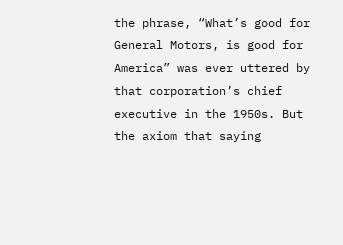the phrase, “What’s good for General Motors, is good for America” was ever uttered by that corporation’s chief executive in the 1950s. But the axiom that saying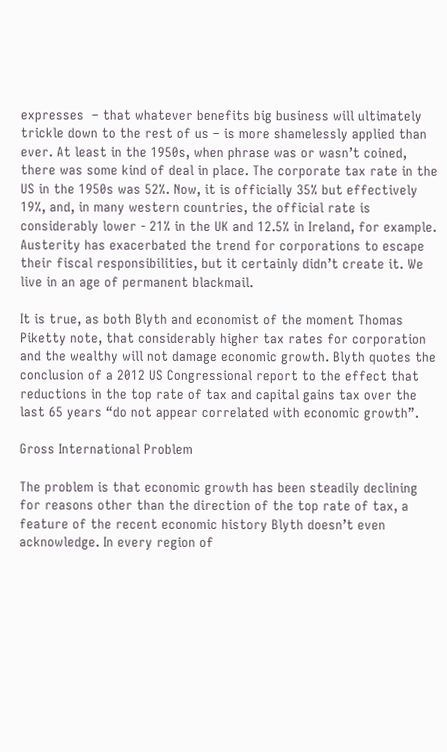expresses  – that whatever benefits big business will ultimately trickle down to the rest of us – is more shamelessly applied than ever. At least in the 1950s, when phrase was or wasn’t coined, there was some kind of deal in place. The corporate tax rate in the US in the 1950s was 52%. Now, it is officially 35% but effectively 19%, and, in many western countries, the official rate is considerably lower - 21% in the UK and 12.5% in Ireland, for example. Austerity has exacerbated the trend for corporations to escape their fiscal responsibilities, but it certainly didn’t create it. We live in an age of permanent blackmail.

It is true, as both Blyth and economist of the moment Thomas Piketty note, that considerably higher tax rates for corporation and the wealthy will not damage economic growth. Blyth quotes the conclusion of a 2012 US Congressional report to the effect that reductions in the top rate of tax and capital gains tax over the last 65 years “do not appear correlated with economic growth”.

Gross International Problem

The problem is that economic growth has been steadily declining for reasons other than the direction of the top rate of tax, a feature of the recent economic history Blyth doesn’t even acknowledge. In every region of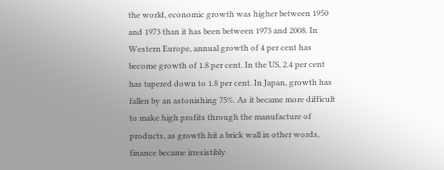the world, economic growth was higher between 1950 and 1973 than it has been between 1973 and 2008. In Western Europe, annual growth of 4 per cent has become growth of 1.8 per cent. In the US, 2.4 per cent has tapered down to 1.8 per cent. In Japan, growth has fallen by an astonishing 75%. As it became more difficult to make high profits through the manufacture of products, as growth hit a brick wall in other words, finance became irresistibly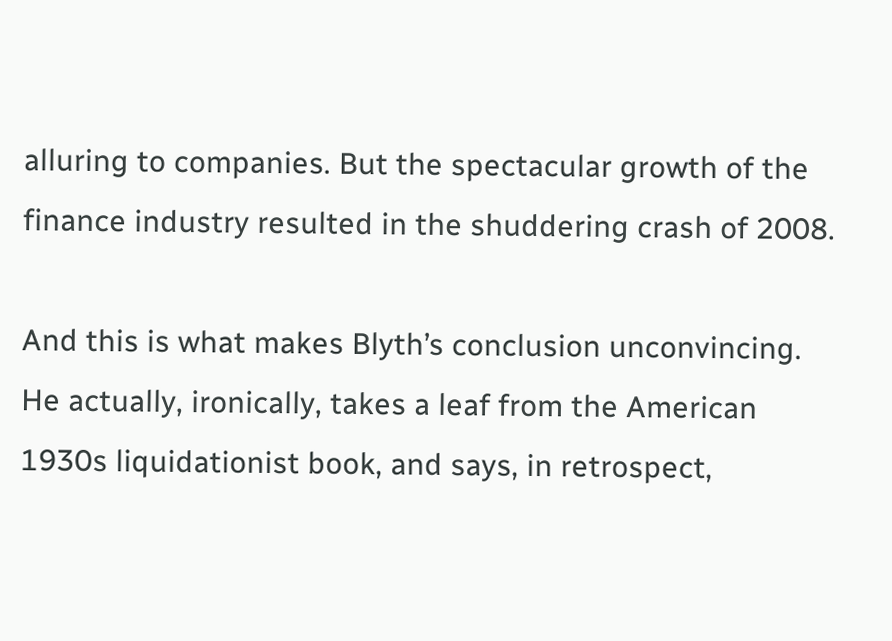alluring to companies. But the spectacular growth of the finance industry resulted in the shuddering crash of 2008.

And this is what makes Blyth’s conclusion unconvincing. He actually, ironically, takes a leaf from the American 1930s liquidationist book, and says, in retrospect,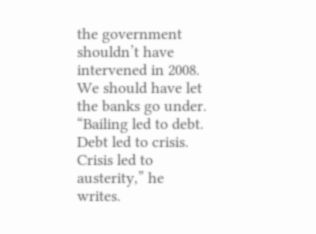the government shouldn’t have intervened in 2008. We should have let the banks go under. “Bailing led to debt. Debt led to crisis. Crisis led to austerity,” he writes.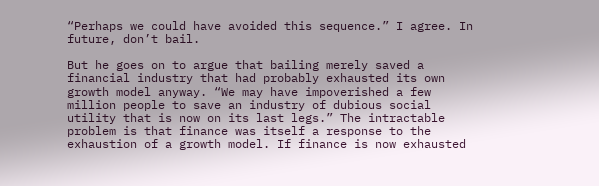“Perhaps we could have avoided this sequence.” I agree. In future, don’t bail.

But he goes on to argue that bailing merely saved a financial industry that had probably exhausted its own growth model anyway. “We may have impoverished a few million people to save an industry of dubious social utility that is now on its last legs.” The intractable problem is that finance was itself a response to the exhaustion of a growth model. If finance is now exhausted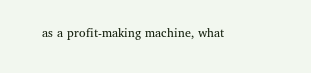as a profit-making machine, what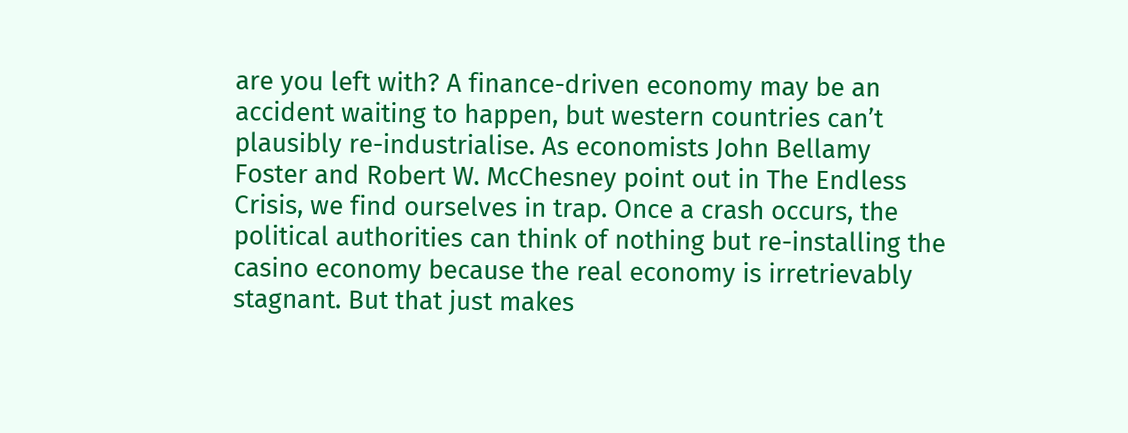are you left with? A finance-driven economy may be an accident waiting to happen, but western countries can’t plausibly re-industrialise. As economists John Bellamy Foster and Robert W. McChesney point out in The Endless Crisis, we find ourselves in trap. Once a crash occurs, the political authorities can think of nothing but re-installing the casino economy because the real economy is irretrievably stagnant. But that just makes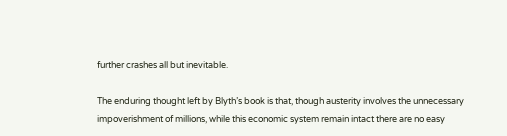further crashes all but inevitable.

The enduring thought left by Blyth’s book is that, though austerity involves the unnecessary impoverishment of millions, while this economic system remain intact there are no easy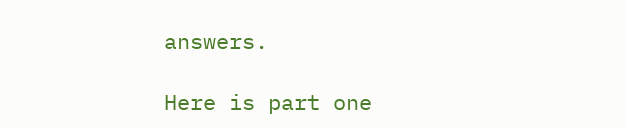answers.

Here is part one